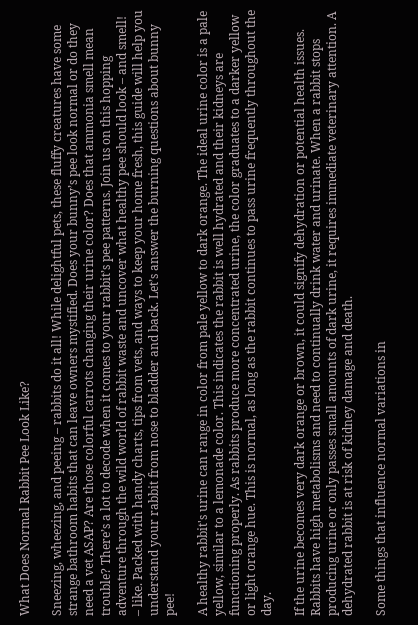What Does Normal Rabbit Pee Look Like?

Sneezing, wheezing, and peeing – rabbits do it all! While delightful pets, these fluffy creatures have some strange bathroom habits that can leave owners mystified. Does your bunny’s pee look normal or do they need a vet ASAP? Are those colorful carrots changing their urine color? Does that ammonia smell mean trouble? There’s a lot to decode when it comes to your rabbit’s pee patterns. Join us on this hopping adventure through the wild world of rabbit waste and uncover what healthy pee should look – and smell! – like. Packed with handy charts, tips from vets, and ways to keep your home fresh, this guide will help you understand your rabbit from nose to bladder and back. Let’s answer the burning questions about bunny pee!

A healthy rabbit's urine can range in color from pale yellow to dark orange. The ideal urine color is a pale yellow, similar to a lemonade color. This indicates the rabbit is well hydrated and their kidneys are functioning properly. As rabbits produce more concentrated urine, the color graduates to a darker yellow or light orange hue. This is normal, as long as the rabbit continues to pass urine frequently throughout the day.

If the urine becomes very dark orange or brown, it could signify dehydration or potential health issues. Rabbits have high metabolisms and need to continually drink water and urinate. When a rabbit stops producing urine or only passes small amounts of dark urine, it requires immediate veterinary attention. A dehydrated rabbit is at risk of kidney damage and death.

Some things that influence normal variations in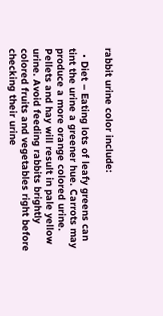rabbit urine color include:

  • Diet – Eating lots of leafy greens can tint the urine a greener hue. Carrots may produce a more orange colored urine. Pellets and hay will result in pale yellow urine. Avoid feeding rabbits brightly colored fruits and vegetables right before checking their urine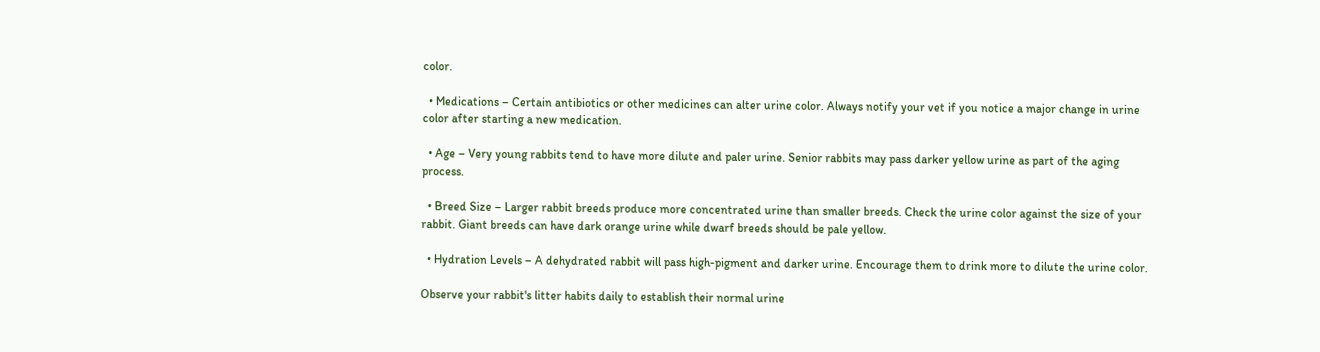color.

  • Medications – Certain antibiotics or other medicines can alter urine color. Always notify your vet if you notice a major change in urine color after starting a new medication.

  • Age – Very young rabbits tend to have more dilute and paler urine. Senior rabbits may pass darker yellow urine as part of the aging process.

  • Breed Size – Larger rabbit breeds produce more concentrated urine than smaller breeds. Check the urine color against the size of your rabbit. Giant breeds can have dark orange urine while dwarf breeds should be pale yellow.

  • Hydration Levels – A dehydrated rabbit will pass high-pigment and darker urine. Encourage them to drink more to dilute the urine color.

Observe your rabbit's litter habits daily to establish their normal urine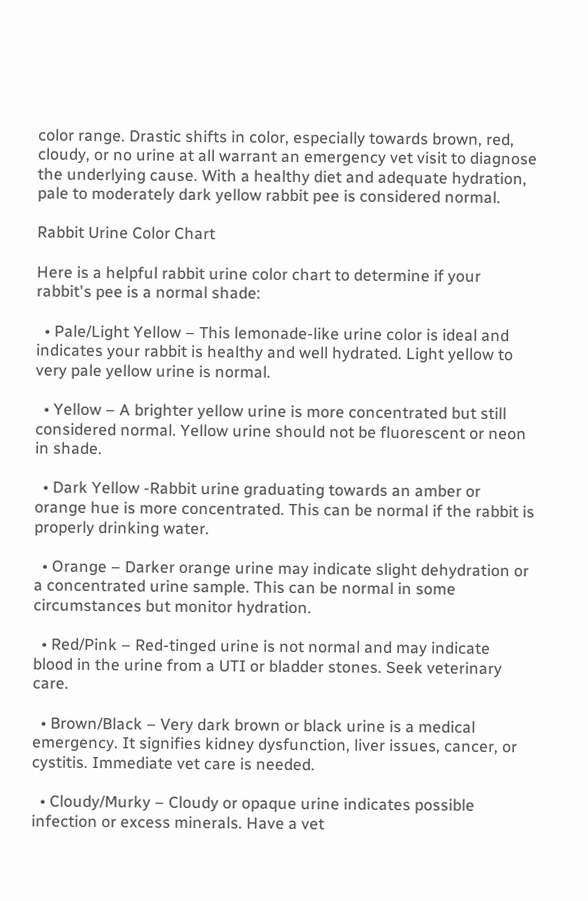color range. Drastic shifts in color, especially towards brown, red, cloudy, or no urine at all warrant an emergency vet visit to diagnose the underlying cause. With a healthy diet and adequate hydration, pale to moderately dark yellow rabbit pee is considered normal.

Rabbit Urine Color Chart

Here is a helpful rabbit urine color chart to determine if your rabbit's pee is a normal shade:

  • Pale/Light Yellow – This lemonade-like urine color is ideal and indicates your rabbit is healthy and well hydrated. Light yellow to very pale yellow urine is normal.

  • Yellow – A brighter yellow urine is more concentrated but still considered normal. Yellow urine should not be fluorescent or neon in shade.

  • Dark Yellow -Rabbit urine graduating towards an amber or orange hue is more concentrated. This can be normal if the rabbit is properly drinking water.

  • Orange – Darker orange urine may indicate slight dehydration or a concentrated urine sample. This can be normal in some circumstances but monitor hydration.

  • Red/Pink – Red-tinged urine is not normal and may indicate blood in the urine from a UTI or bladder stones. Seek veterinary care.

  • Brown/Black – Very dark brown or black urine is a medical emergency. It signifies kidney dysfunction, liver issues, cancer, or cystitis. Immediate vet care is needed.

  • Cloudy/Murky – Cloudy or opaque urine indicates possible infection or excess minerals. Have a vet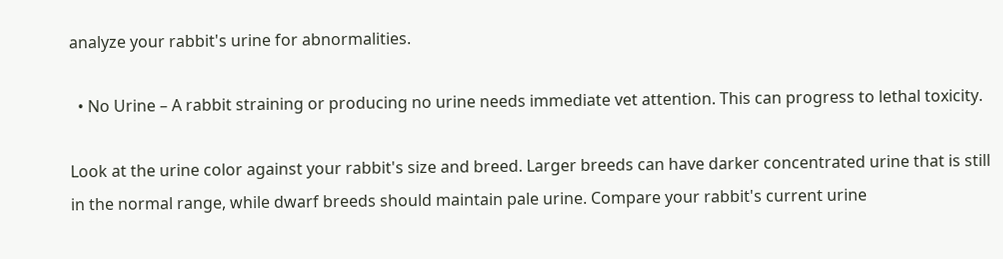analyze your rabbit's urine for abnormalities.

  • No Urine – A rabbit straining or producing no urine needs immediate vet attention. This can progress to lethal toxicity.

Look at the urine color against your rabbit's size and breed. Larger breeds can have darker concentrated urine that is still in the normal range, while dwarf breeds should maintain pale urine. Compare your rabbit's current urine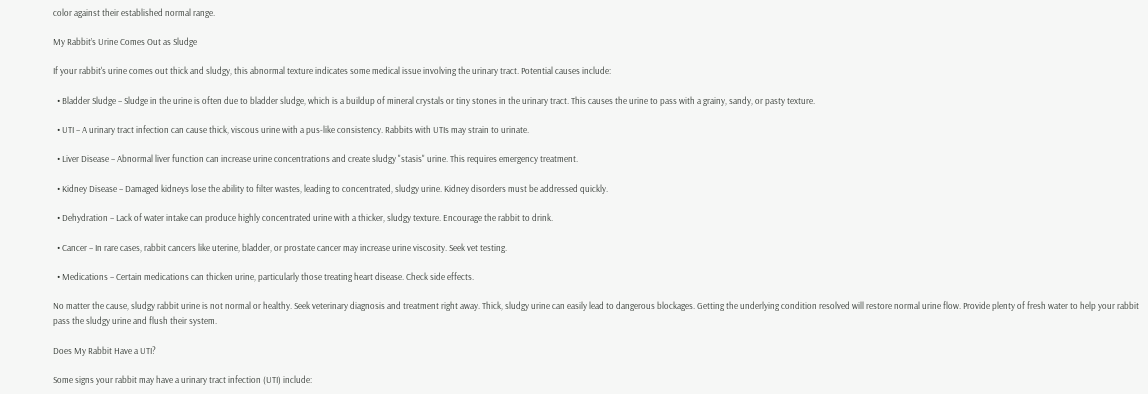color against their established normal range.

My Rabbit’s Urine Comes Out as Sludge

If your rabbit's urine comes out thick and sludgy, this abnormal texture indicates some medical issue involving the urinary tract. Potential causes include:

  • Bladder Sludge – Sludge in the urine is often due to bladder sludge, which is a buildup of mineral crystals or tiny stones in the urinary tract. This causes the urine to pass with a grainy, sandy, or pasty texture.

  • UTI – A urinary tract infection can cause thick, viscous urine with a pus-like consistency. Rabbits with UTIs may strain to urinate.

  • Liver Disease – Abnormal liver function can increase urine concentrations and create sludgy "stasis" urine. This requires emergency treatment.

  • Kidney Disease – Damaged kidneys lose the ability to filter wastes, leading to concentrated, sludgy urine. Kidney disorders must be addressed quickly.

  • Dehydration – Lack of water intake can produce highly concentrated urine with a thicker, sludgy texture. Encourage the rabbit to drink.

  • Cancer – In rare cases, rabbit cancers like uterine, bladder, or prostate cancer may increase urine viscosity. Seek vet testing.

  • Medications – Certain medications can thicken urine, particularly those treating heart disease. Check side effects.

No matter the cause, sludgy rabbit urine is not normal or healthy. Seek veterinary diagnosis and treatment right away. Thick, sludgy urine can easily lead to dangerous blockages. Getting the underlying condition resolved will restore normal urine flow. Provide plenty of fresh water to help your rabbit pass the sludgy urine and flush their system.

Does My Rabbit Have a UTI?

Some signs your rabbit may have a urinary tract infection (UTI) include: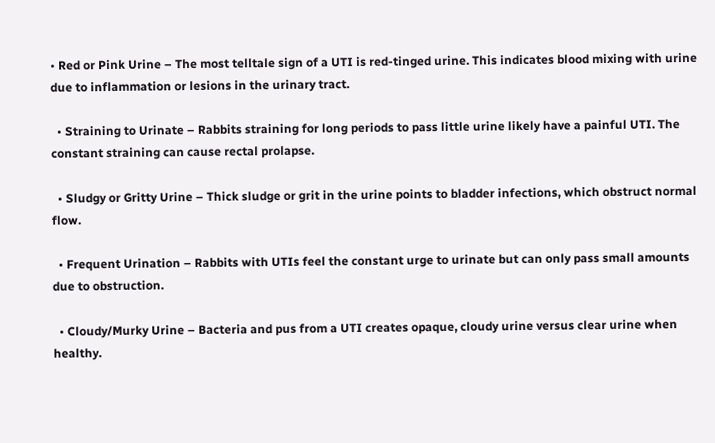• Red or Pink Urine – The most telltale sign of a UTI is red-tinged urine. This indicates blood mixing with urine due to inflammation or lesions in the urinary tract.

  • Straining to Urinate – Rabbits straining for long periods to pass little urine likely have a painful UTI. The constant straining can cause rectal prolapse.

  • Sludgy or Gritty Urine – Thick sludge or grit in the urine points to bladder infections, which obstruct normal flow.

  • Frequent Urination – Rabbits with UTIs feel the constant urge to urinate but can only pass small amounts due to obstruction.

  • Cloudy/Murky Urine – Bacteria and pus from a UTI creates opaque, cloudy urine versus clear urine when healthy.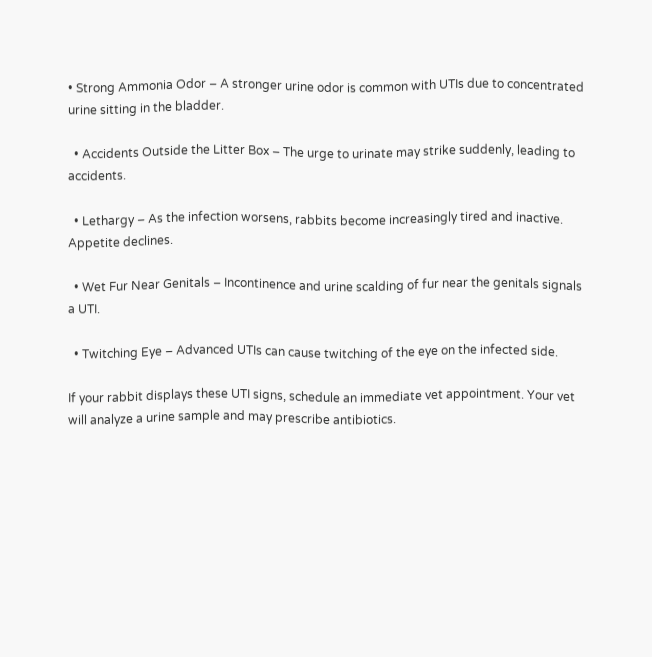• Strong Ammonia Odor – A stronger urine odor is common with UTIs due to concentrated urine sitting in the bladder.

  • Accidents Outside the Litter Box – The urge to urinate may strike suddenly, leading to accidents.

  • Lethargy – As the infection worsens, rabbits become increasingly tired and inactive. Appetite declines.

  • Wet Fur Near Genitals – Incontinence and urine scalding of fur near the genitals signals a UTI.

  • Twitching Eye – Advanced UTIs can cause twitching of the eye on the infected side.

If your rabbit displays these UTI signs, schedule an immediate vet appointment. Your vet will analyze a urine sample and may prescribe antibiotics.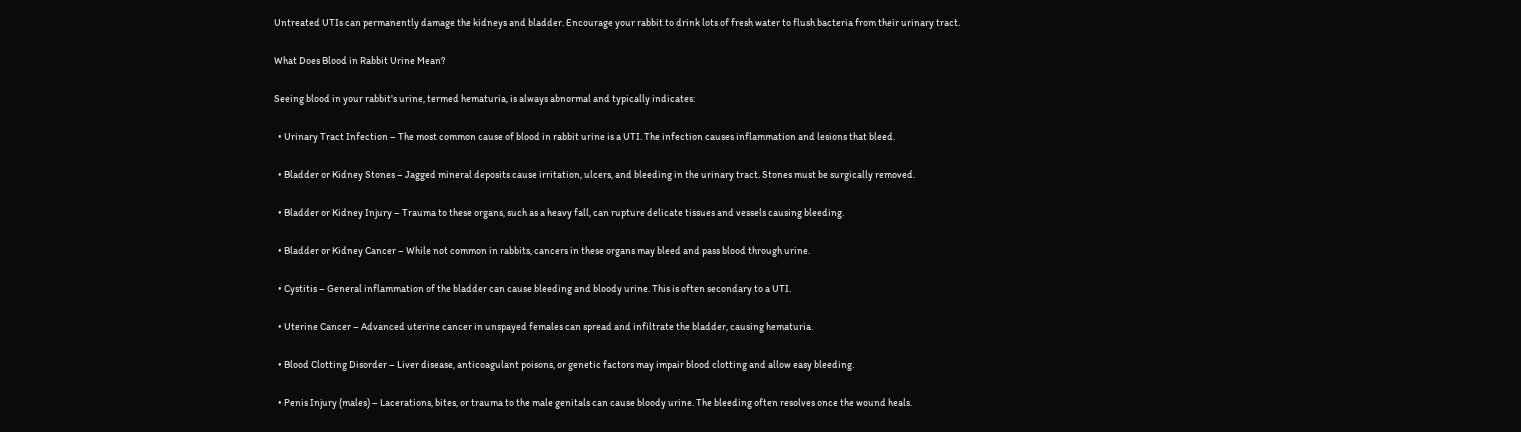Untreated UTIs can permanently damage the kidneys and bladder. Encourage your rabbit to drink lots of fresh water to flush bacteria from their urinary tract.

What Does Blood in Rabbit Urine Mean?

Seeing blood in your rabbit's urine, termed hematuria, is always abnormal and typically indicates:

  • Urinary Tract Infection – The most common cause of blood in rabbit urine is a UTI. The infection causes inflammation and lesions that bleed.

  • Bladder or Kidney Stones – Jagged mineral deposits cause irritation, ulcers, and bleeding in the urinary tract. Stones must be surgically removed.

  • Bladder or Kidney Injury – Trauma to these organs, such as a heavy fall, can rupture delicate tissues and vessels causing bleeding.

  • Bladder or Kidney Cancer – While not common in rabbits, cancers in these organs may bleed and pass blood through urine.

  • Cystitis – General inflammation of the bladder can cause bleeding and bloody urine. This is often secondary to a UTI.

  • Uterine Cancer – Advanced uterine cancer in unspayed females can spread and infiltrate the bladder, causing hematuria.

  • Blood Clotting Disorder – Liver disease, anticoagulant poisons, or genetic factors may impair blood clotting and allow easy bleeding.

  • Penis Injury (males) – Lacerations, bites, or trauma to the male genitals can cause bloody urine. The bleeding often resolves once the wound heals.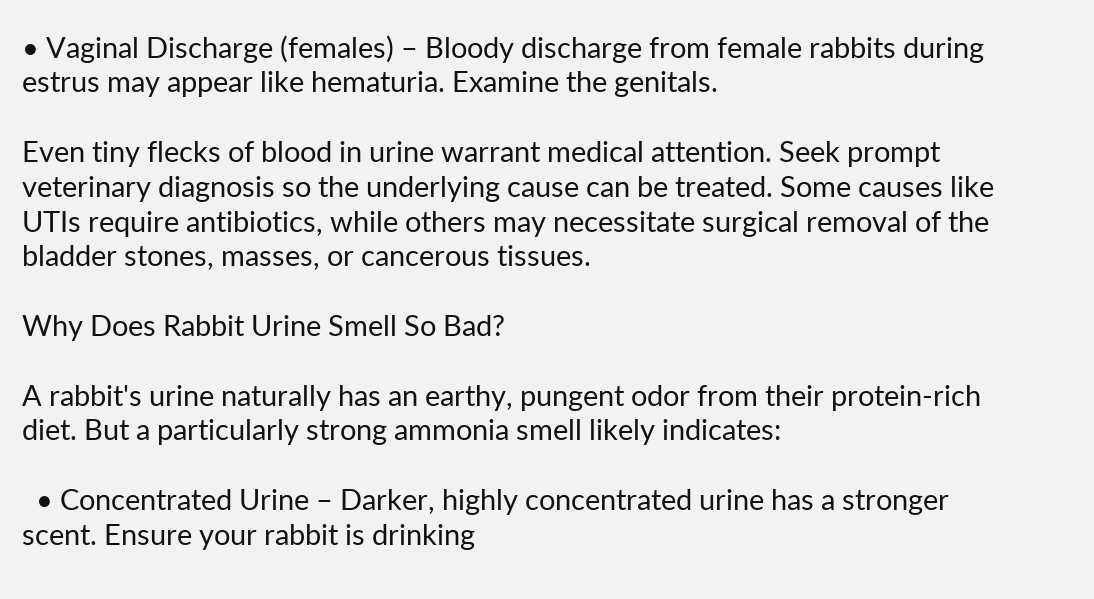• Vaginal Discharge (females) – Bloody discharge from female rabbits during estrus may appear like hematuria. Examine the genitals.

Even tiny flecks of blood in urine warrant medical attention. Seek prompt veterinary diagnosis so the underlying cause can be treated. Some causes like UTIs require antibiotics, while others may necessitate surgical removal of the bladder stones, masses, or cancerous tissues.

Why Does Rabbit Urine Smell So Bad?

A rabbit's urine naturally has an earthy, pungent odor from their protein-rich diet. But a particularly strong ammonia smell likely indicates:

  • Concentrated Urine – Darker, highly concentrated urine has a stronger scent. Ensure your rabbit is drinking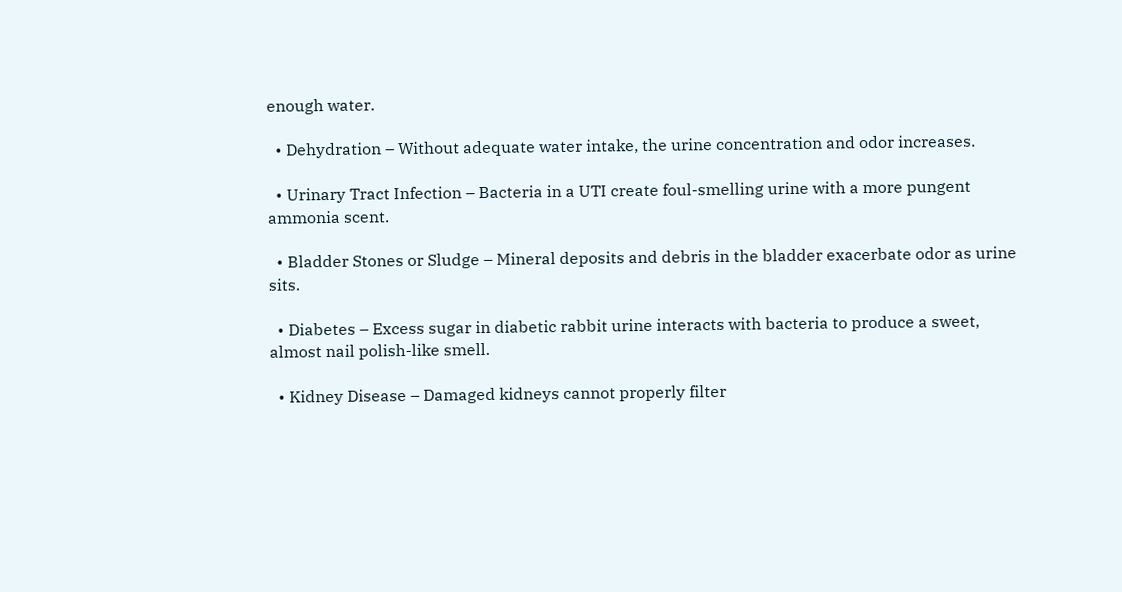enough water.

  • Dehydration – Without adequate water intake, the urine concentration and odor increases.

  • Urinary Tract Infection – Bacteria in a UTI create foul-smelling urine with a more pungent ammonia scent.

  • Bladder Stones or Sludge – Mineral deposits and debris in the bladder exacerbate odor as urine sits.

  • Diabetes – Excess sugar in diabetic rabbit urine interacts with bacteria to produce a sweet, almost nail polish-like smell.

  • Kidney Disease – Damaged kidneys cannot properly filter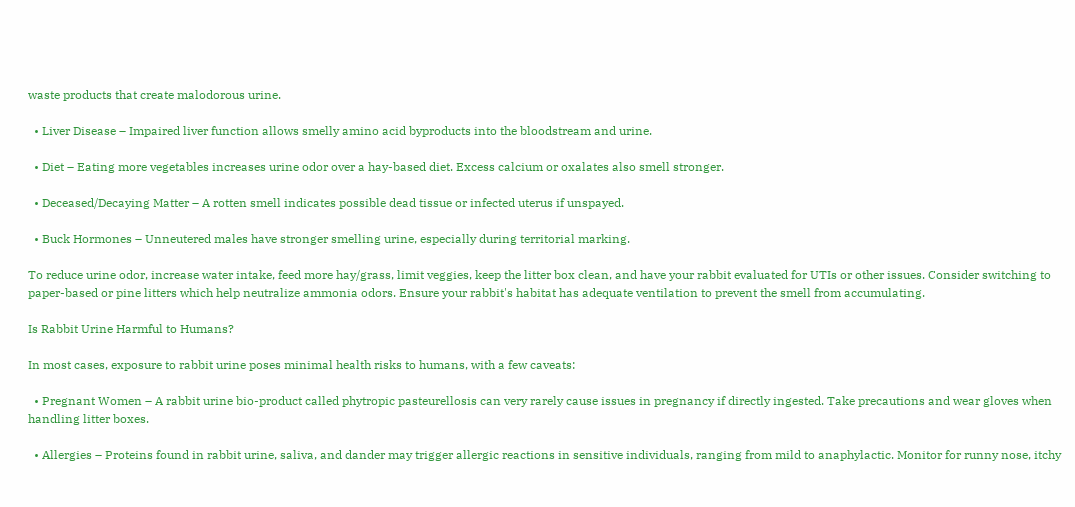waste products that create malodorous urine.

  • Liver Disease – Impaired liver function allows smelly amino acid byproducts into the bloodstream and urine.

  • Diet – Eating more vegetables increases urine odor over a hay-based diet. Excess calcium or oxalates also smell stronger.

  • Deceased/Decaying Matter – A rotten smell indicates possible dead tissue or infected uterus if unspayed.

  • Buck Hormones – Unneutered males have stronger smelling urine, especially during territorial marking.

To reduce urine odor, increase water intake, feed more hay/grass, limit veggies, keep the litter box clean, and have your rabbit evaluated for UTIs or other issues. Consider switching to paper-based or pine litters which help neutralize ammonia odors. Ensure your rabbit's habitat has adequate ventilation to prevent the smell from accumulating.

Is Rabbit Urine Harmful to Humans?

In most cases, exposure to rabbit urine poses minimal health risks to humans, with a few caveats:

  • Pregnant Women – A rabbit urine bio-product called phytropic pasteurellosis can very rarely cause issues in pregnancy if directly ingested. Take precautions and wear gloves when handling litter boxes.

  • Allergies – Proteins found in rabbit urine, saliva, and dander may trigger allergic reactions in sensitive individuals, ranging from mild to anaphylactic. Monitor for runny nose, itchy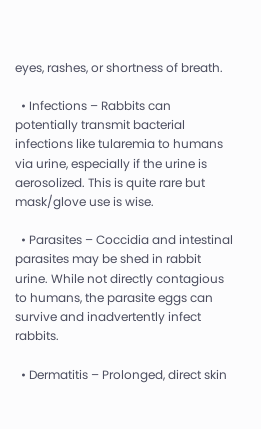eyes, rashes, or shortness of breath.

  • Infections – Rabbits can potentially transmit bacterial infections like tularemia to humans via urine, especially if the urine is aerosolized. This is quite rare but mask/glove use is wise.

  • Parasites – Coccidia and intestinal parasites may be shed in rabbit urine. While not directly contagious to humans, the parasite eggs can survive and inadvertently infect rabbits.

  • Dermatitis – Prolonged, direct skin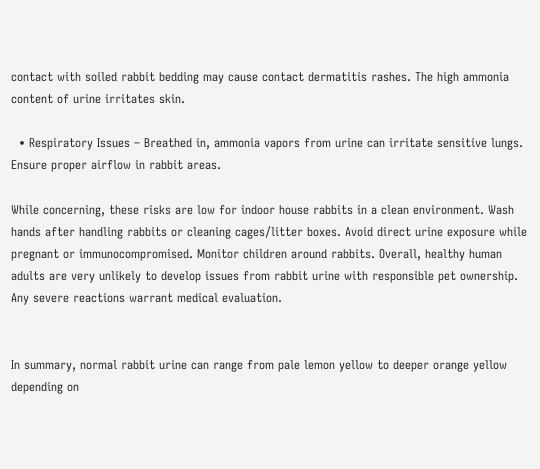contact with soiled rabbit bedding may cause contact dermatitis rashes. The high ammonia content of urine irritates skin.

  • Respiratory Issues – Breathed in, ammonia vapors from urine can irritate sensitive lungs. Ensure proper airflow in rabbit areas.

While concerning, these risks are low for indoor house rabbits in a clean environment. Wash hands after handling rabbits or cleaning cages/litter boxes. Avoid direct urine exposure while pregnant or immunocompromised. Monitor children around rabbits. Overall, healthy human adults are very unlikely to develop issues from rabbit urine with responsible pet ownership. Any severe reactions warrant medical evaluation.


In summary, normal rabbit urine can range from pale lemon yellow to deeper orange yellow depending on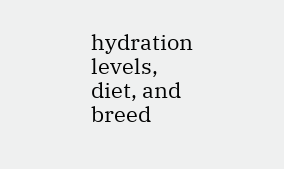hydration levels, diet, and breed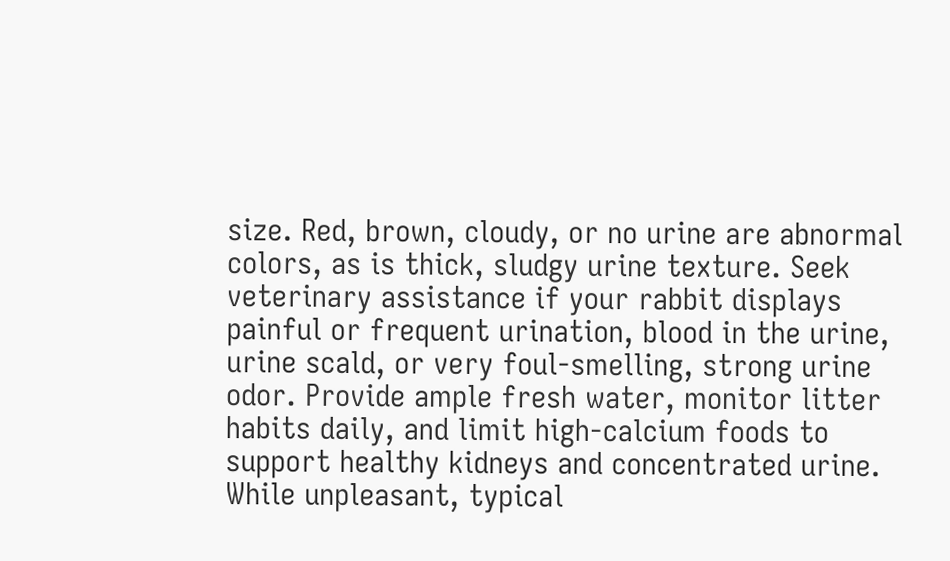size. Red, brown, cloudy, or no urine are abnormal colors, as is thick, sludgy urine texture. Seek veterinary assistance if your rabbit displays painful or frequent urination, blood in the urine, urine scald, or very foul-smelling, strong urine odor. Provide ample fresh water, monitor litter habits daily, and limit high-calcium foods to support healthy kidneys and concentrated urine. While unpleasant, typical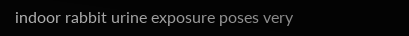indoor rabbit urine exposure poses very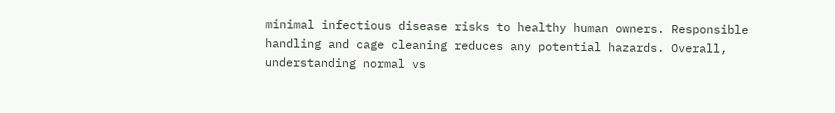minimal infectious disease risks to healthy human owners. Responsible handling and cage cleaning reduces any potential hazards. Overall, understanding normal vs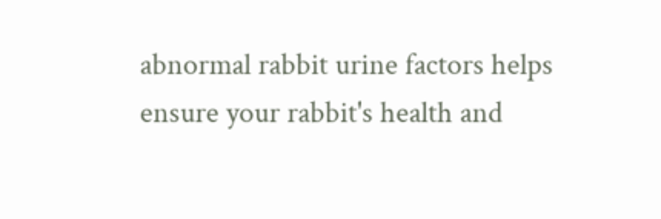abnormal rabbit urine factors helps ensure your rabbit's health and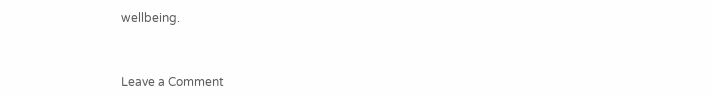wellbeing.



Leave a Comment